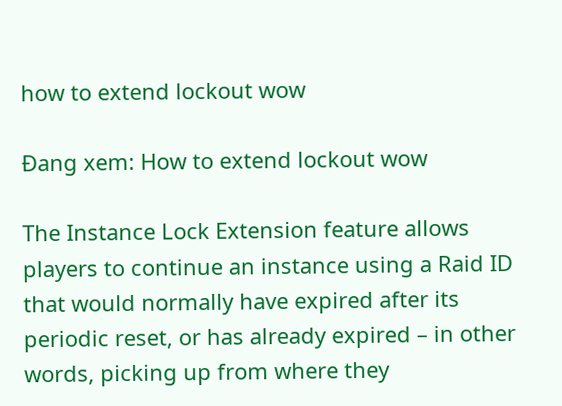how to extend lockout wow

Đang xem: How to extend lockout wow

The Instance Lock Extension feature allows players to continue an instance using a Raid ID that would normally have expired after its periodic reset, or has already expired – in other words, picking up from where they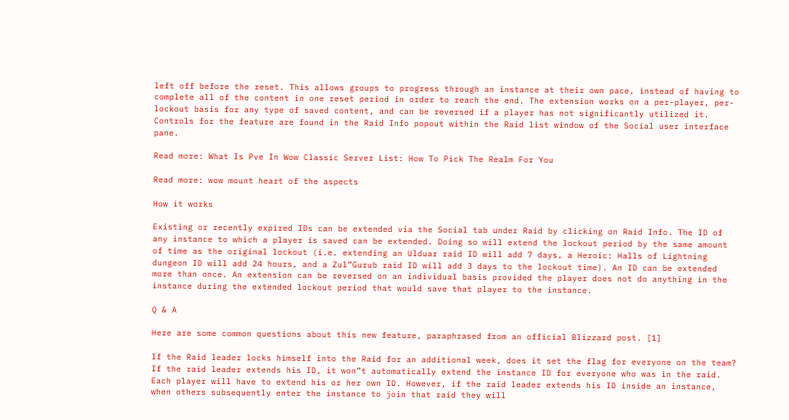left off before the reset. This allows groups to progress through an instance at their own pace, instead of having to complete all of the content in one reset period in order to reach the end. The extension works on a per-player, per-lockout basis for any type of saved content, and can be reversed if a player has not significantly utilized it. Controls for the feature are found in the Raid Info popout within the Raid list window of the Social user interface pane.

Read more: What Is Pve In Wow Classic Server List: How To Pick The Realm For You

Read more: wow mount heart of the aspects

How it works

Existing or recently expired IDs can be extended via the Social tab under Raid by clicking on Raid Info. The ID of any instance to which a player is saved can be extended. Doing so will extend the lockout period by the same amount of time as the original lockout (i.e. extending an Ulduar raid ID will add 7 days, a Heroic: Halls of Lightning dungeon ID will add 24 hours, and a Zul”Gurub raid ID will add 3 days to the lockout time). An ID can be extended more than once. An extension can be reversed on an individual basis provided the player does not do anything in the instance during the extended lockout period that would save that player to the instance.

Q & A

Here are some common questions about this new feature, paraphrased from an official Blizzard post. [1]

If the Raid leader locks himself into the Raid for an additional week, does it set the flag for everyone on the team? If the raid leader extends his ID, it won”t automatically extend the instance ID for everyone who was in the raid. Each player will have to extend his or her own ID. However, if the raid leader extends his ID inside an instance, when others subsequently enter the instance to join that raid they will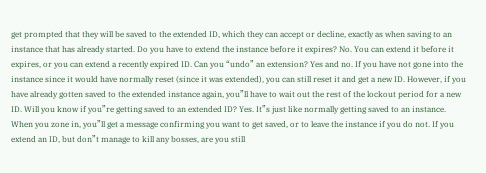get prompted that they will be saved to the extended ID, which they can accept or decline, exactly as when saving to an instance that has already started. Do you have to extend the instance before it expires? No. You can extend it before it expires, or you can extend a recently expired ID. Can you “undo” an extension? Yes and no. If you have not gone into the instance since it would have normally reset (since it was extended), you can still reset it and get a new ID. However, if you have already gotten saved to the extended instance again, you”ll have to wait out the rest of the lockout period for a new ID. Will you know if you”re getting saved to an extended ID? Yes. It”s just like normally getting saved to an instance. When you zone in, you”ll get a message confirming you want to get saved, or to leave the instance if you do not. If you extend an ID, but don”t manage to kill any bosses, are you still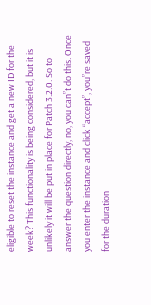eligible to reset the instance and get a new ID for the week? This functionality is being considered, but it is unlikely it will be put in place for Patch 3.2.0. So to answer the question directly, no, you can”t do this. Once you enter the instance and click “accept”, you”re saved for the duration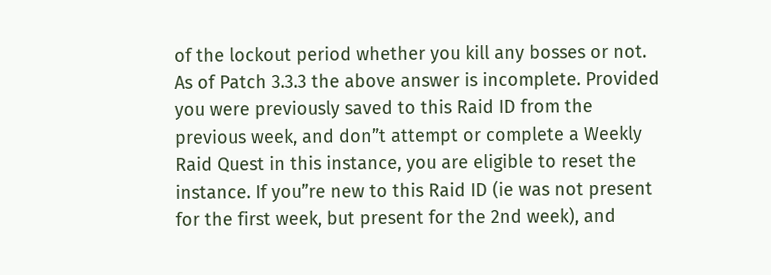of the lockout period whether you kill any bosses or not. As of Patch 3.3.3 the above answer is incomplete. Provided you were previously saved to this Raid ID from the previous week, and don”t attempt or complete a Weekly Raid Quest in this instance, you are eligible to reset the instance. If you”re new to this Raid ID (ie was not present for the first week, but present for the 2nd week), and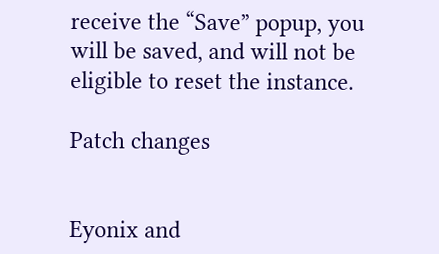receive the “Save” popup, you will be saved, and will not be eligible to reset the instance.

Patch changes


Eyonix and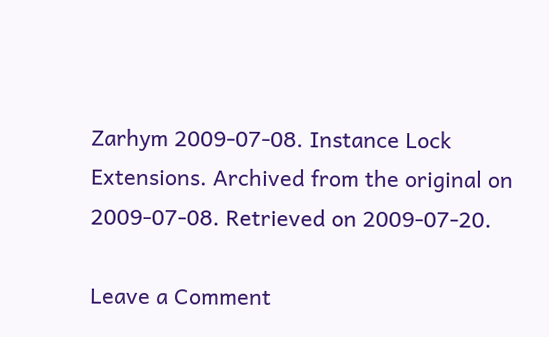Zarhym 2009-07-08. Instance Lock Extensions. Archived from the original on 2009-07-08. Retrieved on 2009-07-20.

Leave a Comment